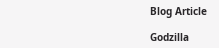Blog Article

Godzilla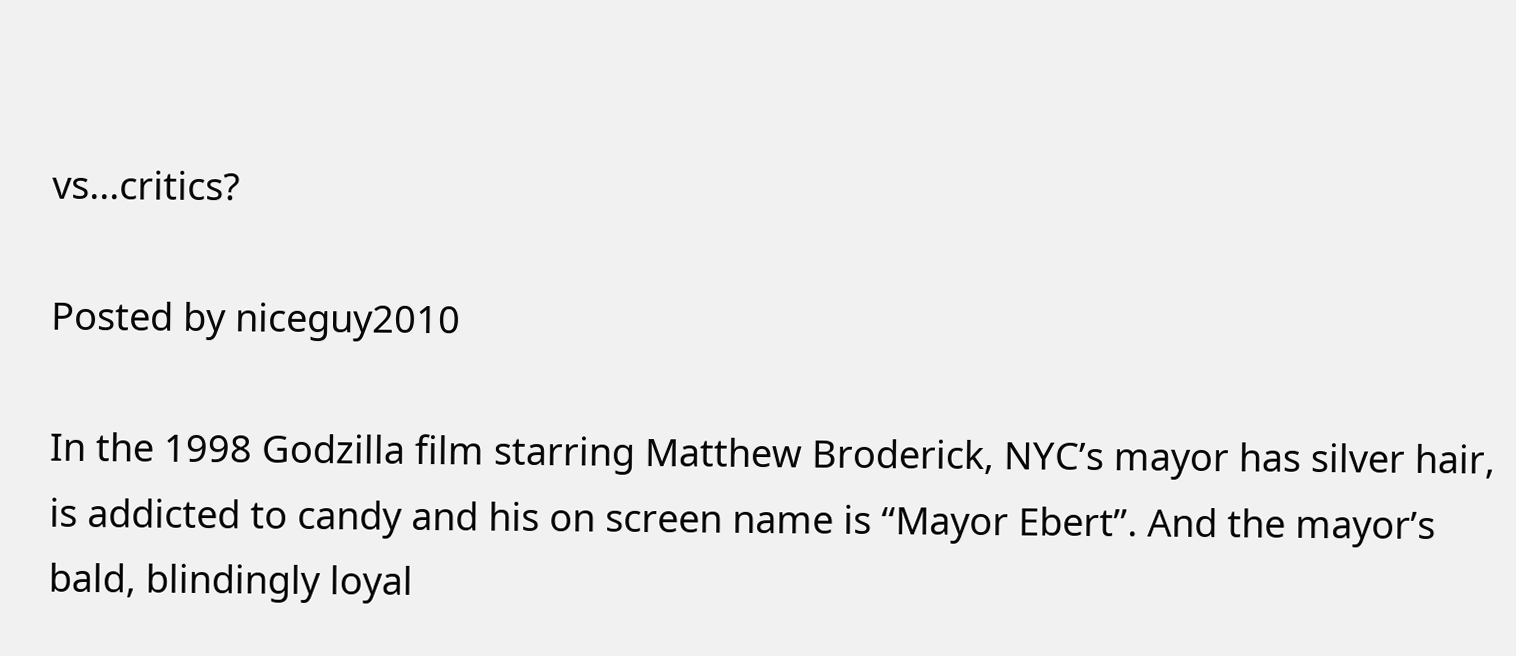vs...critics?

Posted by niceguy2010

In the 1998 Godzilla film starring Matthew Broderick, NYC’s mayor has silver hair, is addicted to candy and his on screen name is “Mayor Ebert”. And the mayor’s bald, blindingly loyal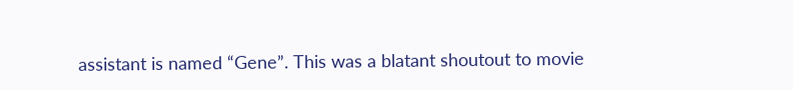assistant is named “Gene”. This was a blatant shoutout to movie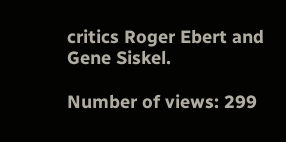critics Roger Ebert and Gene Siskel.

Number of views: 299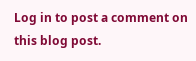Log in to post a comment on this blog post.